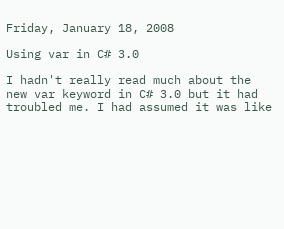Friday, January 18, 2008

Using var in C# 3.0

I hadn't really read much about the new var keyword in C# 3.0 but it had troubled me. I had assumed it was like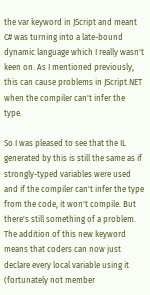the var keyword in JScript and meant C# was turning into a late-bound dynamic language which I really wasn't keen on. As I mentioned previously, this can cause problems in JScript.NET when the compiler can't infer the type.

So I was pleased to see that the IL generated by this is still the same as if strongly-typed variables were used and if the compiler can't infer the type from the code, it won't compile. But there's still something of a problem. The addition of this new keyword means that coders can now just declare every local variable using it (fortunately not member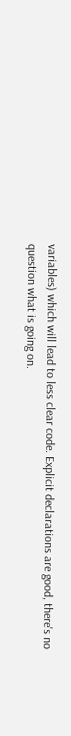variables) which will lead to less clear code. Explicit declarations are good, there's no question what is going on.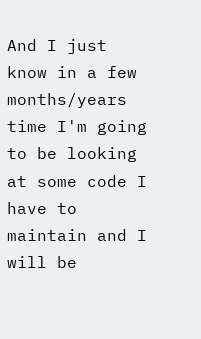And I just know in a few months/years time I'm going to be looking at some code I have to maintain and I will be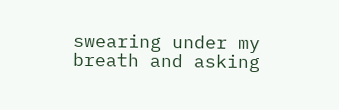swearing under my breath and asking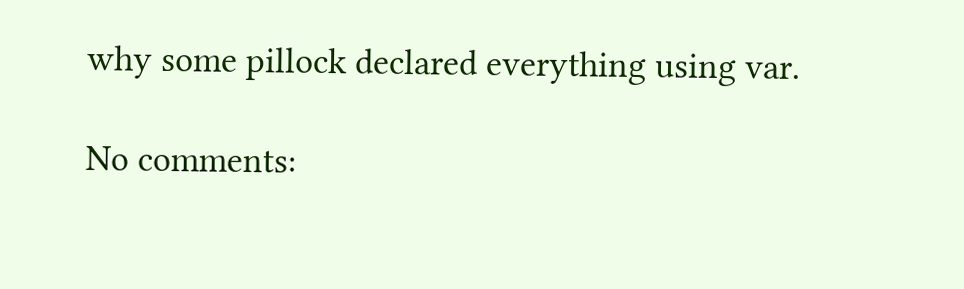why some pillock declared everything using var.

No comments: